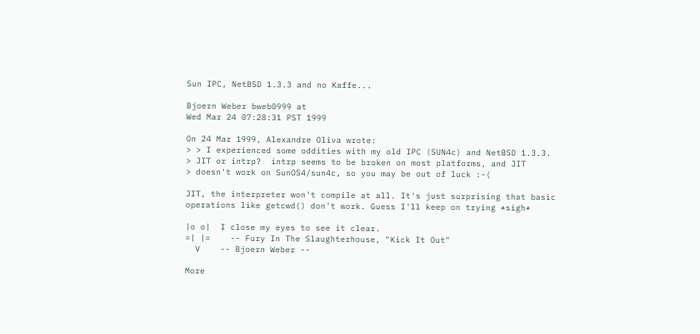Sun IPC, NetBSD 1.3.3 and no Kaffe...

Bjoern Weber bweb0999 at
Wed Mar 24 07:28:31 PST 1999

On 24 Mar 1999, Alexandre Oliva wrote:
> > I experienced some oddities with my old IPC (SUN4c) and NetBSD 1.3.3.
> JIT or intrp?  intrp seems to be broken on most platforms, and JIT
> doesn't work on SunOS4/sun4c, so you may be out of luck :-(

JIT, the interpreter won't compile at all. It's just surprising that basic
operations like getcwd() don't work. Guess I'll keep on trying *sigh*

|o o|  I close my eyes to see it clear.
=| |=    -- Fury In The Slaughterhouse, "Kick It Out"
  V    -- Bjoern Weber --

More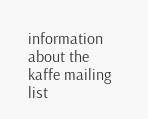information about the kaffe mailing list